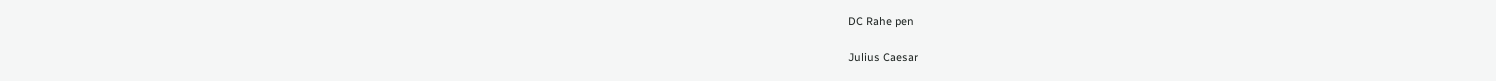DC Rahe pen

Julius Caesar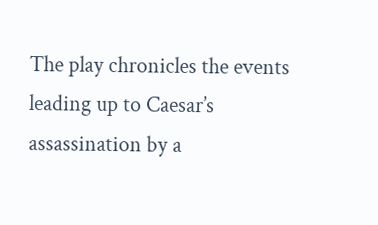The play chronicles the events leading up to Caesar’s assassination by a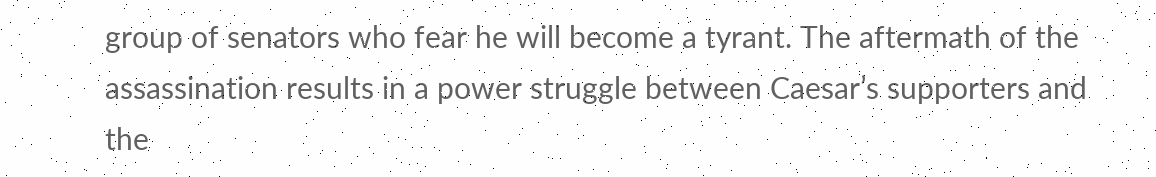group of senators who fear he will become a tyrant. The aftermath of the assassination results in a power struggle between Caesar’s supporters and the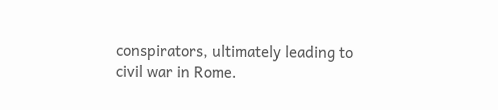conspirators, ultimately leading to civil war in Rome.